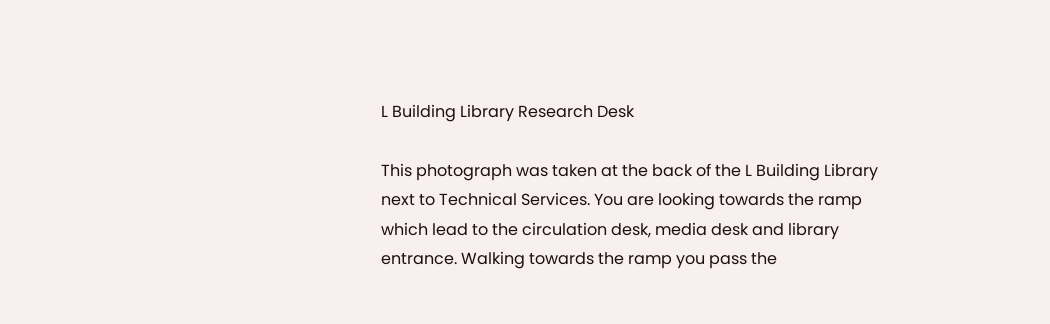L Building Library Research Desk

This photograph was taken at the back of the L Building Library next to Technical Services. You are looking towards the ramp which lead to the circulation desk, media desk and library entrance. Walking towards the ramp you pass the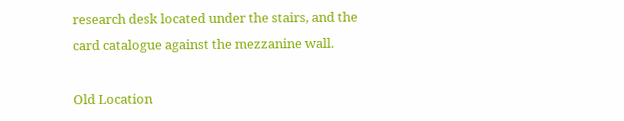research desk located under the stairs, and the card catalogue against the mezzanine wall.

Old Location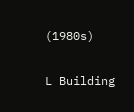(1980s)

L Building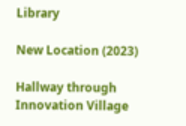Library

New Location (2023)

Hallway through Innovation Village